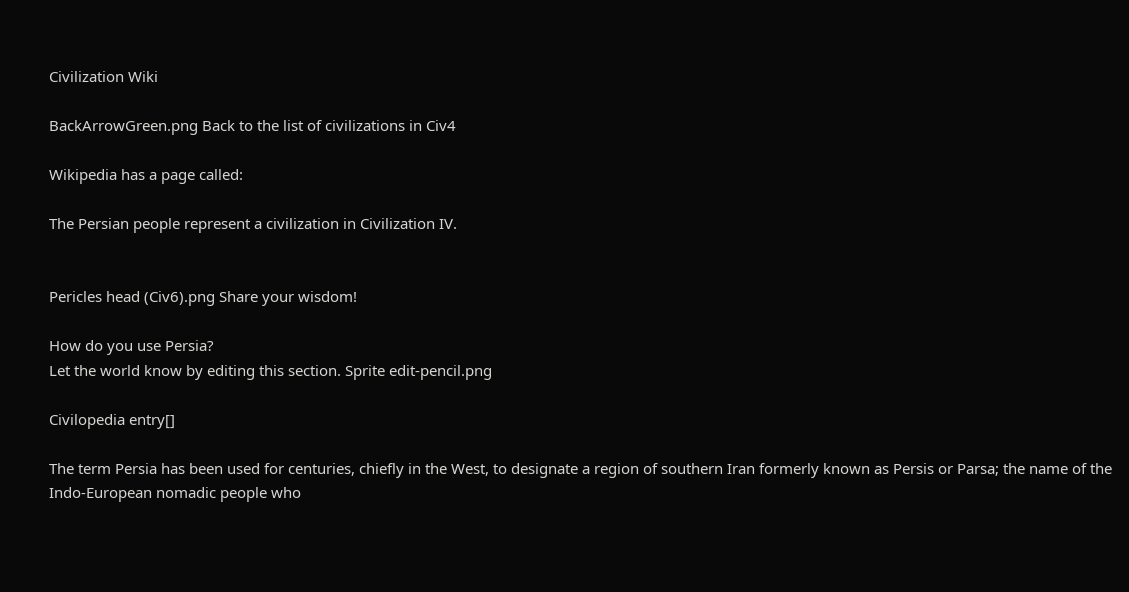Civilization Wiki

BackArrowGreen.png Back to the list of civilizations in Civ4

Wikipedia has a page called:

The Persian people represent a civilization in Civilization IV.


Pericles head (Civ6).png Share your wisdom!

How do you use Persia?
Let the world know by editing this section. Sprite edit-pencil.png

Civilopedia entry[]

The term Persia has been used for centuries, chiefly in the West, to designate a region of southern Iran formerly known as Persis or Parsa; the name of the Indo-European nomadic people who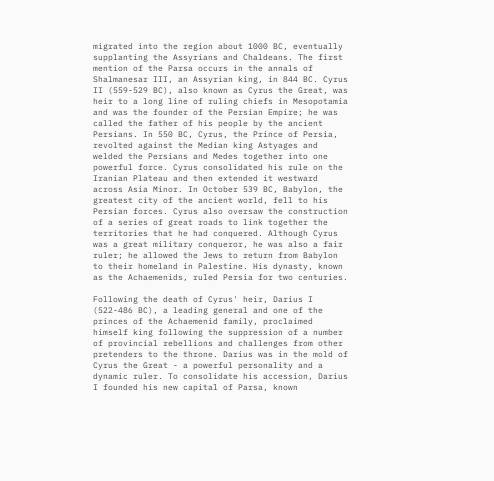migrated into the region about 1000 BC, eventually supplanting the Assyrians and Chaldeans. The first mention of the Parsa occurs in the annals of Shalmanesar III, an Assyrian king, in 844 BC. Cyrus II (559-529 BC), also known as Cyrus the Great, was heir to a long line of ruling chiefs in Mesopotamia and was the founder of the Persian Empire; he was called the father of his people by the ancient Persians. In 550 BC, Cyrus, the Prince of Persia, revolted against the Median king Astyages and welded the Persians and Medes together into one powerful force. Cyrus consolidated his rule on the Iranian Plateau and then extended it westward across Asia Minor. In October 539 BC, Babylon, the greatest city of the ancient world, fell to his Persian forces. Cyrus also oversaw the construction of a series of great roads to link together the territories that he had conquered. Although Cyrus was a great military conqueror, he was also a fair ruler; he allowed the Jews to return from Babylon to their homeland in Palestine. His dynasty, known as the Achaemenids, ruled Persia for two centuries.

Following the death of Cyrus' heir, Darius I (522-486 BC), a leading general and one of the princes of the Achaemenid family, proclaimed himself king following the suppression of a number of provincial rebellions and challenges from other pretenders to the throne. Darius was in the mold of Cyrus the Great - a powerful personality and a dynamic ruler. To consolidate his accession, Darius I founded his new capital of Parsa, known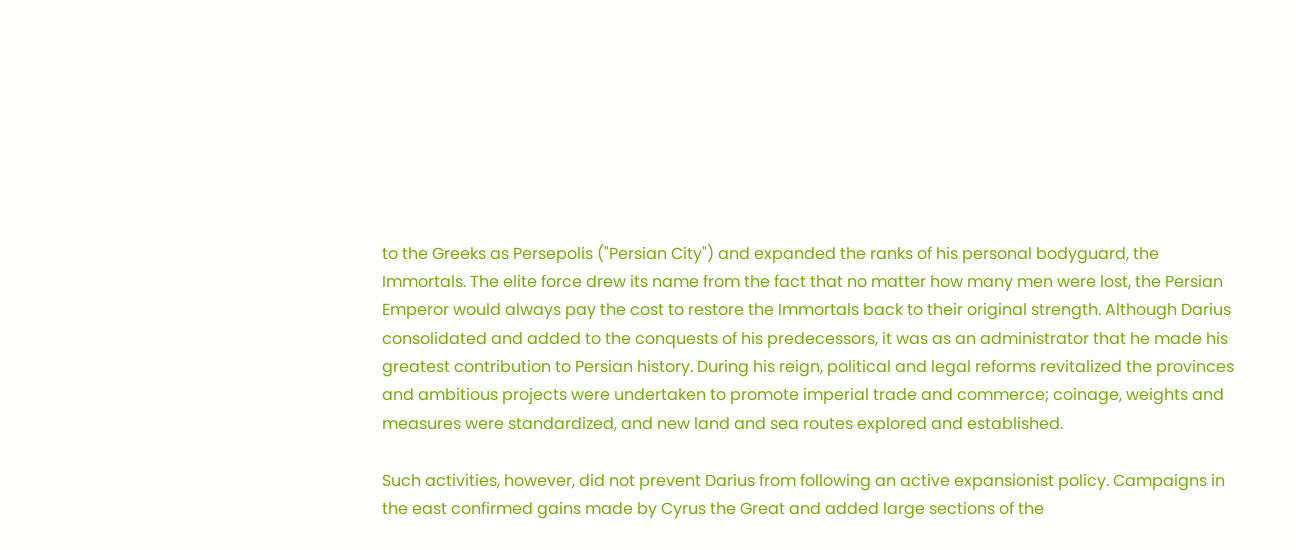to the Greeks as Persepolis ("Persian City") and expanded the ranks of his personal bodyguard, the Immortals. The elite force drew its name from the fact that no matter how many men were lost, the Persian Emperor would always pay the cost to restore the Immortals back to their original strength. Although Darius consolidated and added to the conquests of his predecessors, it was as an administrator that he made his greatest contribution to Persian history. During his reign, political and legal reforms revitalized the provinces and ambitious projects were undertaken to promote imperial trade and commerce; coinage, weights and measures were standardized, and new land and sea routes explored and established.

Such activities, however, did not prevent Darius from following an active expansionist policy. Campaigns in the east confirmed gains made by Cyrus the Great and added large sections of the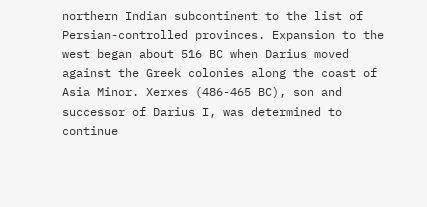northern Indian subcontinent to the list of Persian-controlled provinces. Expansion to the west began about 516 BC when Darius moved against the Greek colonies along the coast of Asia Minor. Xerxes (486-465 BC), son and successor of Darius I, was determined to continue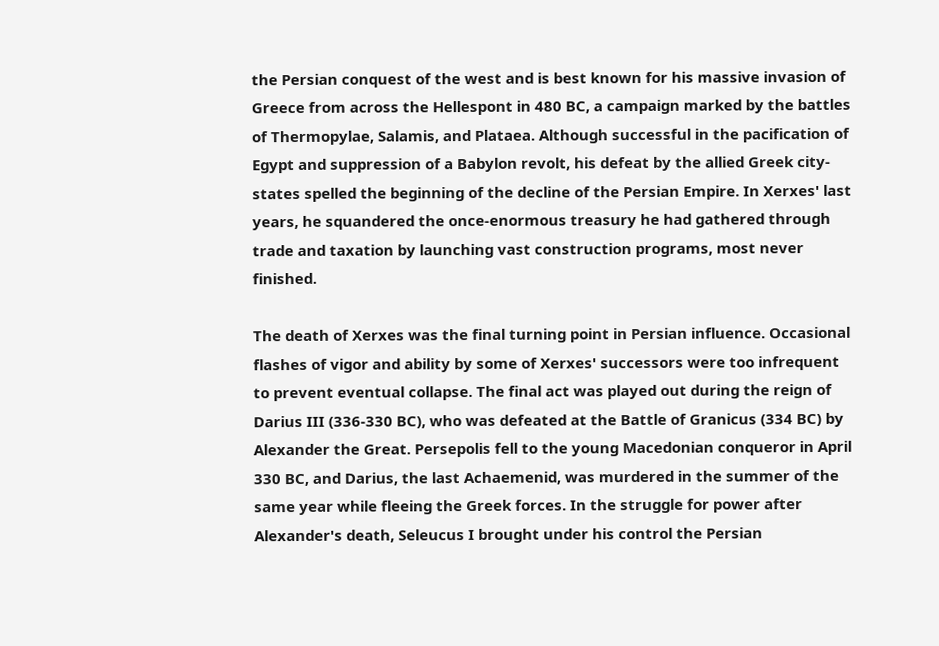the Persian conquest of the west and is best known for his massive invasion of Greece from across the Hellespont in 480 BC, a campaign marked by the battles of Thermopylae, Salamis, and Plataea. Although successful in the pacification of Egypt and suppression of a Babylon revolt, his defeat by the allied Greek city-states spelled the beginning of the decline of the Persian Empire. In Xerxes' last years, he squandered the once-enormous treasury he had gathered through trade and taxation by launching vast construction programs, most never finished.

The death of Xerxes was the final turning point in Persian influence. Occasional flashes of vigor and ability by some of Xerxes' successors were too infrequent to prevent eventual collapse. The final act was played out during the reign of Darius III (336-330 BC), who was defeated at the Battle of Granicus (334 BC) by Alexander the Great. Persepolis fell to the young Macedonian conqueror in April 330 BC, and Darius, the last Achaemenid, was murdered in the summer of the same year while fleeing the Greek forces. In the struggle for power after Alexander's death, Seleucus I brought under his control the Persian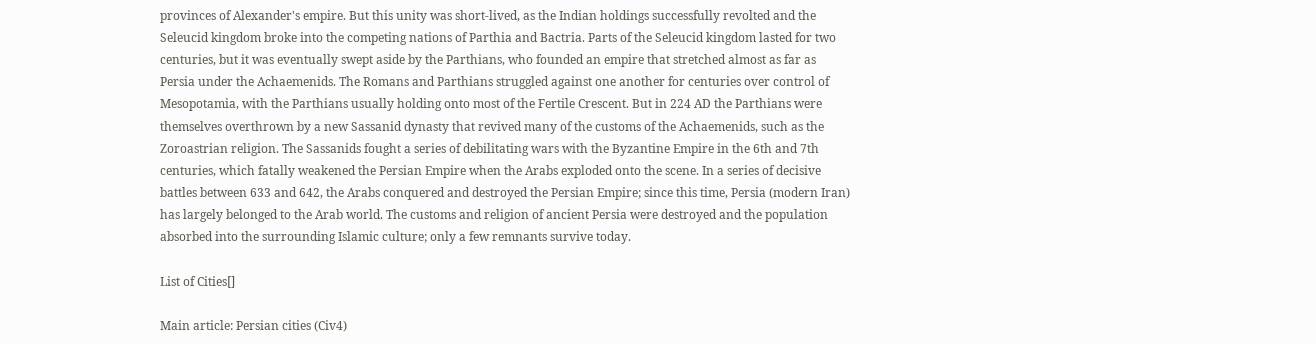provinces of Alexander's empire. But this unity was short-lived, as the Indian holdings successfully revolted and the Seleucid kingdom broke into the competing nations of Parthia and Bactria. Parts of the Seleucid kingdom lasted for two centuries, but it was eventually swept aside by the Parthians, who founded an empire that stretched almost as far as Persia under the Achaemenids. The Romans and Parthians struggled against one another for centuries over control of Mesopotamia, with the Parthians usually holding onto most of the Fertile Crescent. But in 224 AD the Parthians were themselves overthrown by a new Sassanid dynasty that revived many of the customs of the Achaemenids, such as the Zoroastrian religion. The Sassanids fought a series of debilitating wars with the Byzantine Empire in the 6th and 7th centuries, which fatally weakened the Persian Empire when the Arabs exploded onto the scene. In a series of decisive battles between 633 and 642, the Arabs conquered and destroyed the Persian Empire; since this time, Persia (modern Iran) has largely belonged to the Arab world. The customs and religion of ancient Persia were destroyed and the population absorbed into the surrounding Islamic culture; only a few remnants survive today.

List of Cities[]

Main article: Persian cities (Civ4)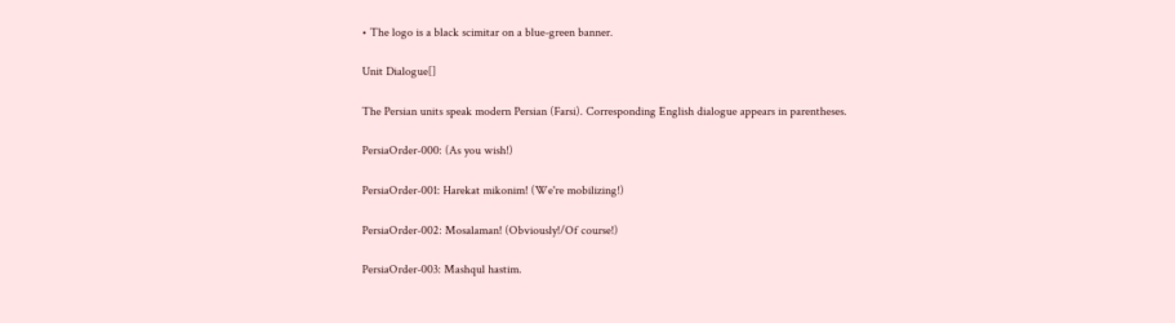• The logo is a black scimitar on a blue-green banner.

Unit Dialogue[]

The Persian units speak modern Persian (Farsi). Corresponding English dialogue appears in parentheses.

PersiaOrder-000: (As you wish!)

PersiaOrder-001: Harekat mikonim! (We're mobilizing!)

PersiaOrder-002: Mosalaman! (Obviously!/Of course!)

PersiaOrder-003: Mashqul hastim.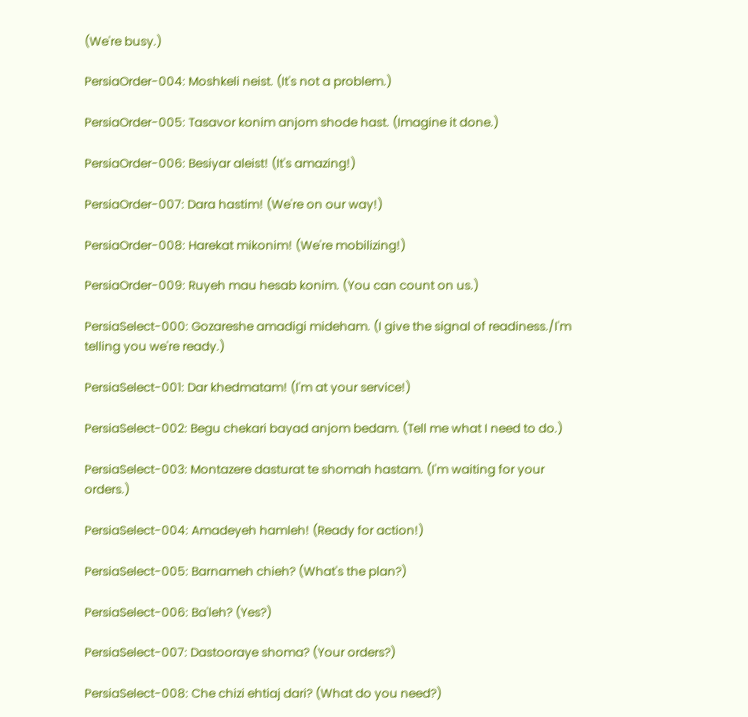(We're busy.)

PersiaOrder-004: Moshkeli neist. (It's not a problem.)

PersiaOrder-005: Tasavor konim anjom shode hast. (Imagine it done.)

PersiaOrder-006: Besiyar aleist! (It's amazing!)

PersiaOrder-007: Dara hastim! (We're on our way!)

PersiaOrder-008: Harekat mikonim! (We're mobilizing!)

PersiaOrder-009: Ruyeh mau hesab konim. (You can count on us.)

PersiaSelect-000: Gozareshe amadigi mideham. (I give the signal of readiness./I'm telling you we're ready.)

PersiaSelect-001: Dar khedmatam! (I'm at your service!)

PersiaSelect-002: Begu chekari bayad anjom bedam. (Tell me what I need to do.)

PersiaSelect-003: Montazere dasturat te shomah hastam. (I'm waiting for your orders.)

PersiaSelect-004: Amadeyeh hamleh! (Ready for action!)

PersiaSelect-005: Barnameh chieh? (What's the plan?)

PersiaSelect-006: Ba'leh? (Yes?)

PersiaSelect-007: Dastooraye shoma? (Your orders?)

PersiaSelect-008: Che chizi ehtiaj dari? (What do you need?)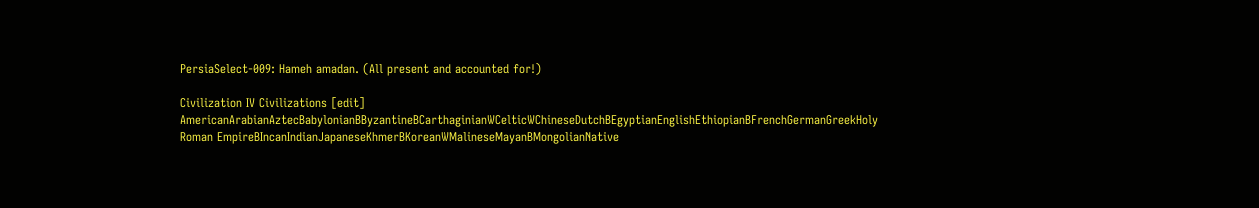PersiaSelect-009: Hameh amadan. (All present and accounted for!)

Civilization IV Civilizations [edit]
AmericanArabianAztecBabylonianBByzantineBCarthaginianWCelticWChineseDutchBEgyptianEnglishEthiopianBFrenchGermanGreekHoly Roman EmpireBIncanIndianJapaneseKhmerBKoreanWMalineseMayanBMongolianNative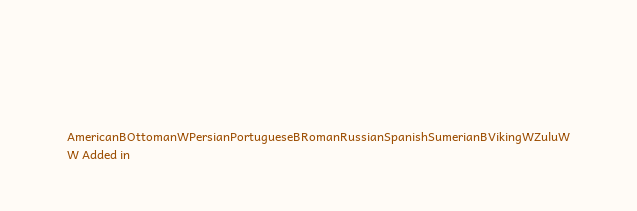AmericanBOttomanWPersianPortugueseBRomanRussianSpanishSumerianBVikingWZuluW
W Added in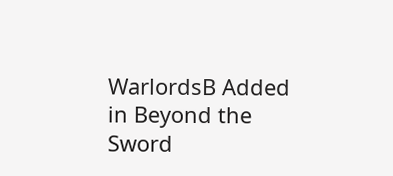WarlordsB Added in Beyond the Sword